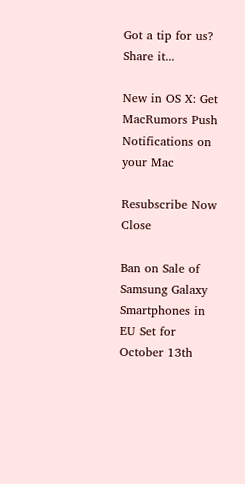Got a tip for us? Share it...

New in OS X: Get MacRumors Push Notifications on your Mac

Resubscribe Now Close

Ban on Sale of Samsung Galaxy Smartphones in EU Set for October 13th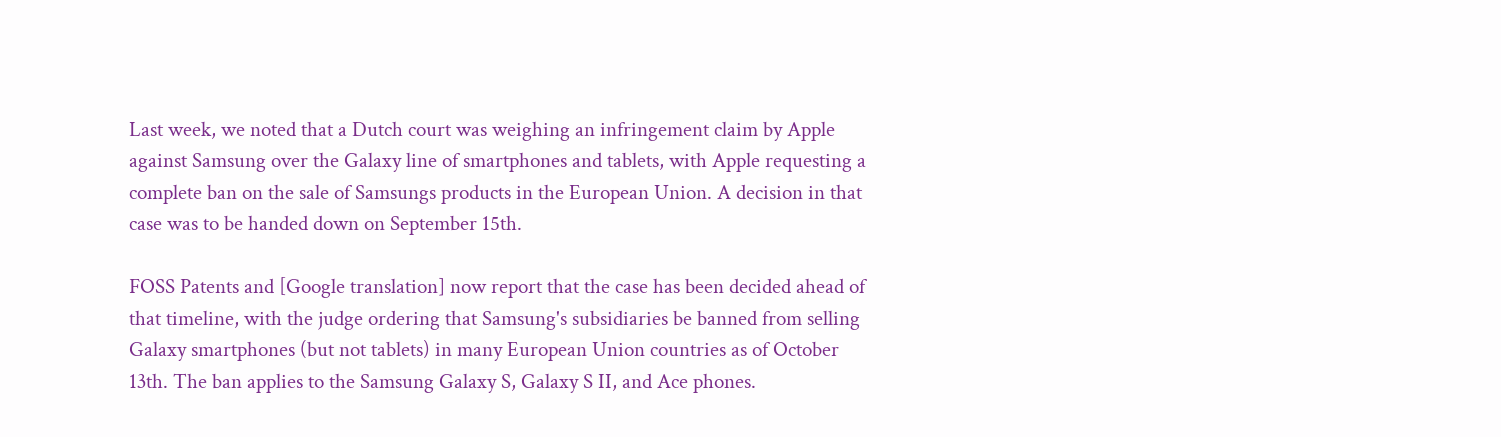Last week, we noted that a Dutch court was weighing an infringement claim by Apple against Samsung over the Galaxy line of smartphones and tablets, with Apple requesting a complete ban on the sale of Samsungs products in the European Union. A decision in that case was to be handed down on September 15th.

FOSS Patents and [Google translation] now report that the case has been decided ahead of that timeline, with the judge ordering that Samsung's subsidiaries be banned from selling Galaxy smartphones (but not tablets) in many European Union countries as of October 13th. The ban applies to the Samsung Galaxy S, Galaxy S II, and Ace phones.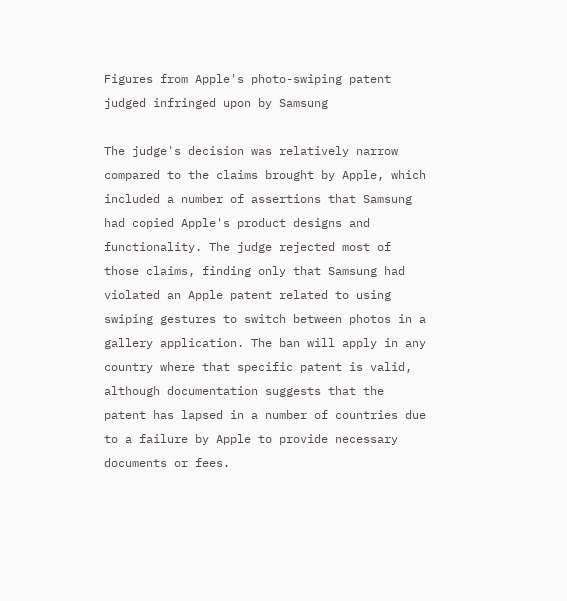Figures from Apple's photo-swiping patent judged infringed upon by Samsung

The judge's decision was relatively narrow compared to the claims brought by Apple, which included a number of assertions that Samsung had copied Apple's product designs and functionality. The judge rejected most of those claims, finding only that Samsung had violated an Apple patent related to using swiping gestures to switch between photos in a gallery application. The ban will apply in any country where that specific patent is valid, although documentation suggests that the patent has lapsed in a number of countries due to a failure by Apple to provide necessary documents or fees.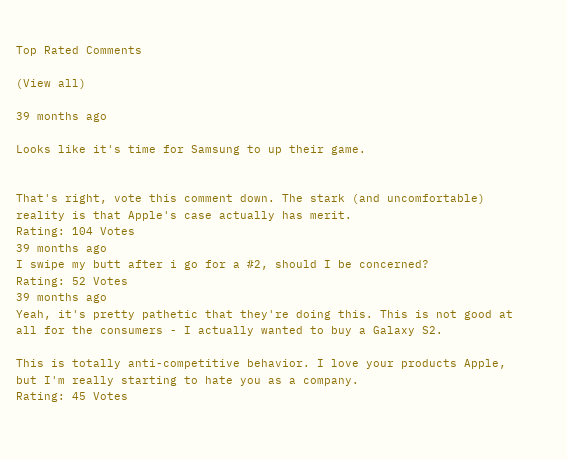Top Rated Comments

(View all)

39 months ago

Looks like it's time for Samsung to up their game.


That's right, vote this comment down. The stark (and uncomfortable) reality is that Apple's case actually has merit.
Rating: 104 Votes
39 months ago
I swipe my butt after i go for a #2, should I be concerned?
Rating: 52 Votes
39 months ago
Yeah, it's pretty pathetic that they're doing this. This is not good at all for the consumers - I actually wanted to buy a Galaxy S2.

This is totally anti-competitive behavior. I love your products Apple, but I'm really starting to hate you as a company.
Rating: 45 Votes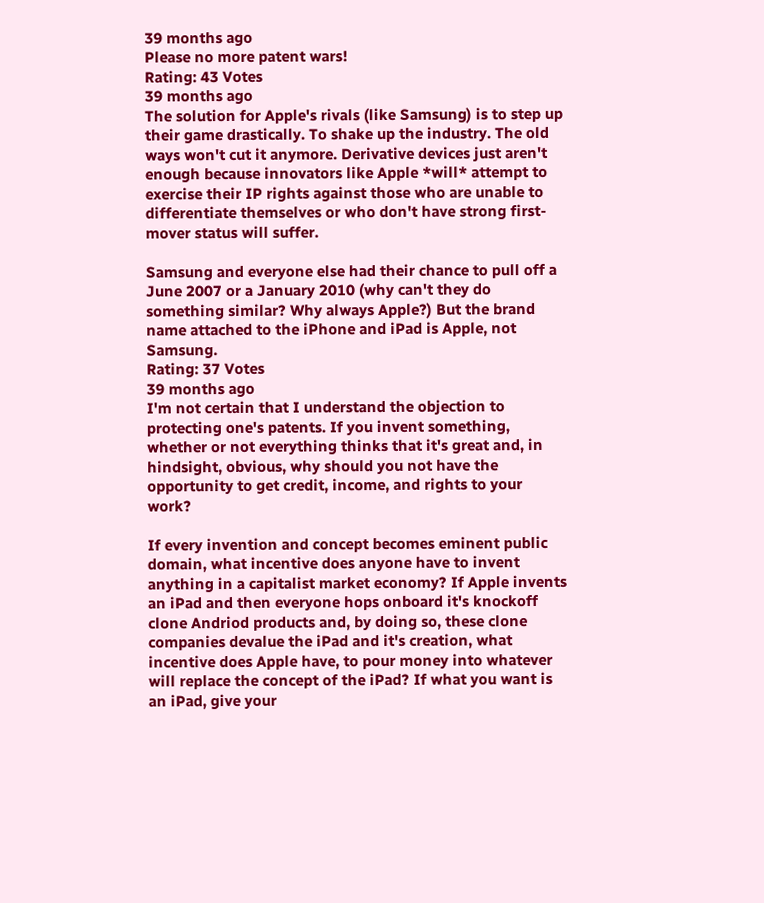39 months ago
Please no more patent wars!
Rating: 43 Votes
39 months ago
The solution for Apple's rivals (like Samsung) is to step up their game drastically. To shake up the industry. The old ways won't cut it anymore. Derivative devices just aren't enough because innovators like Apple *will* attempt to exercise their IP rights against those who are unable to differentiate themselves or who don't have strong first-mover status will suffer.

Samsung and everyone else had their chance to pull off a June 2007 or a January 2010 (why can't they do something similar? Why always Apple?) But the brand name attached to the iPhone and iPad is Apple, not Samsung.
Rating: 37 Votes
39 months ago
I'm not certain that I understand the objection to protecting one's patents. If you invent something, whether or not everything thinks that it's great and, in hindsight, obvious, why should you not have the opportunity to get credit, income, and rights to your work?

If every invention and concept becomes eminent public domain, what incentive does anyone have to invent anything in a capitalist market economy? If Apple invents an iPad and then everyone hops onboard it's knockoff clone Andriod products and, by doing so, these clone companies devalue the iPad and it's creation, what incentive does Apple have, to pour money into whatever will replace the concept of the iPad? If what you want is an iPad, give your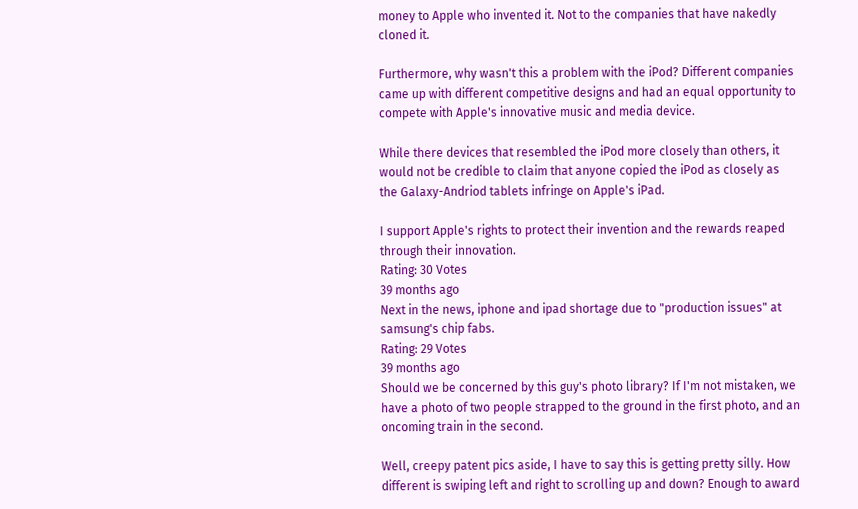money to Apple who invented it. Not to the companies that have nakedly cloned it.

Furthermore, why wasn't this a problem with the iPod? Different companies came up with different competitive designs and had an equal opportunity to compete with Apple's innovative music and media device.

While there devices that resembled the iPod more closely than others, it would not be credible to claim that anyone copied the iPod as closely as the Galaxy-Andriod tablets infringe on Apple's iPad.

I support Apple's rights to protect their invention and the rewards reaped through their innovation.
Rating: 30 Votes
39 months ago
Next in the news, iphone and ipad shortage due to "production issues" at samsung's chip fabs.
Rating: 29 Votes
39 months ago
Should we be concerned by this guy's photo library? If I'm not mistaken, we have a photo of two people strapped to the ground in the first photo, and an oncoming train in the second.

Well, creepy patent pics aside, I have to say this is getting pretty silly. How different is swiping left and right to scrolling up and down? Enough to award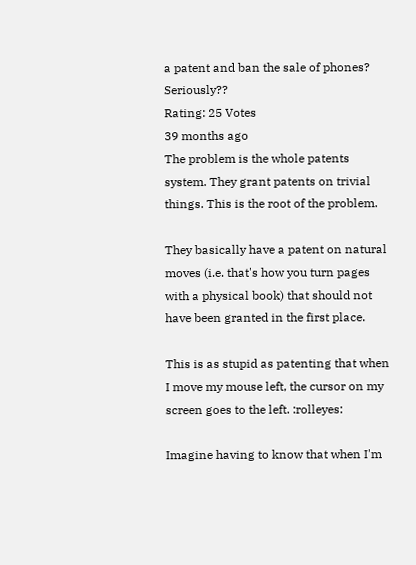a patent and ban the sale of phones? Seriously??
Rating: 25 Votes
39 months ago
The problem is the whole patents system. They grant patents on trivial things. This is the root of the problem.

They basically have a patent on natural moves (i.e. that's how you turn pages with a physical book) that should not have been granted in the first place.

This is as stupid as patenting that when I move my mouse left, the cursor on my screen goes to the left. :rolleyes:

Imagine having to know that when I'm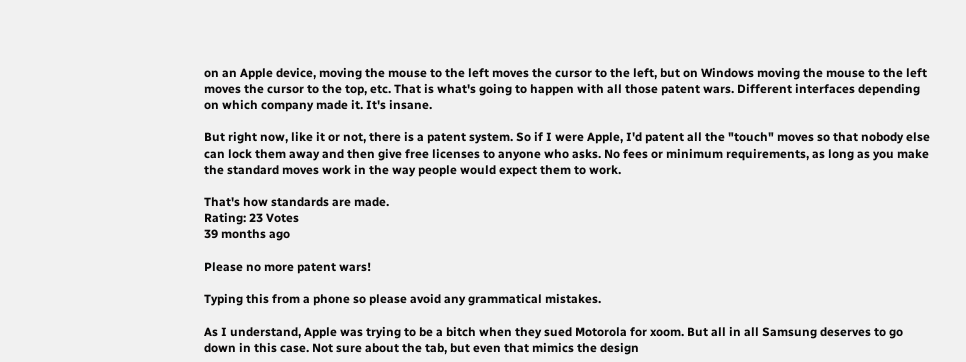on an Apple device, moving the mouse to the left moves the cursor to the left, but on Windows moving the mouse to the left moves the cursor to the top, etc. That is what's going to happen with all those patent wars. Different interfaces depending on which company made it. It's insane.

But right now, like it or not, there is a patent system. So if I were Apple, I'd patent all the "touch" moves so that nobody else can lock them away and then give free licenses to anyone who asks. No fees or minimum requirements, as long as you make the standard moves work in the way people would expect them to work.

That's how standards are made.
Rating: 23 Votes
39 months ago

Please no more patent wars!

Typing this from a phone so please avoid any grammatical mistakes.

As I understand, Apple was trying to be a bitch when they sued Motorola for xoom. But all in all Samsung deserves to go down in this case. Not sure about the tab, but even that mimics the design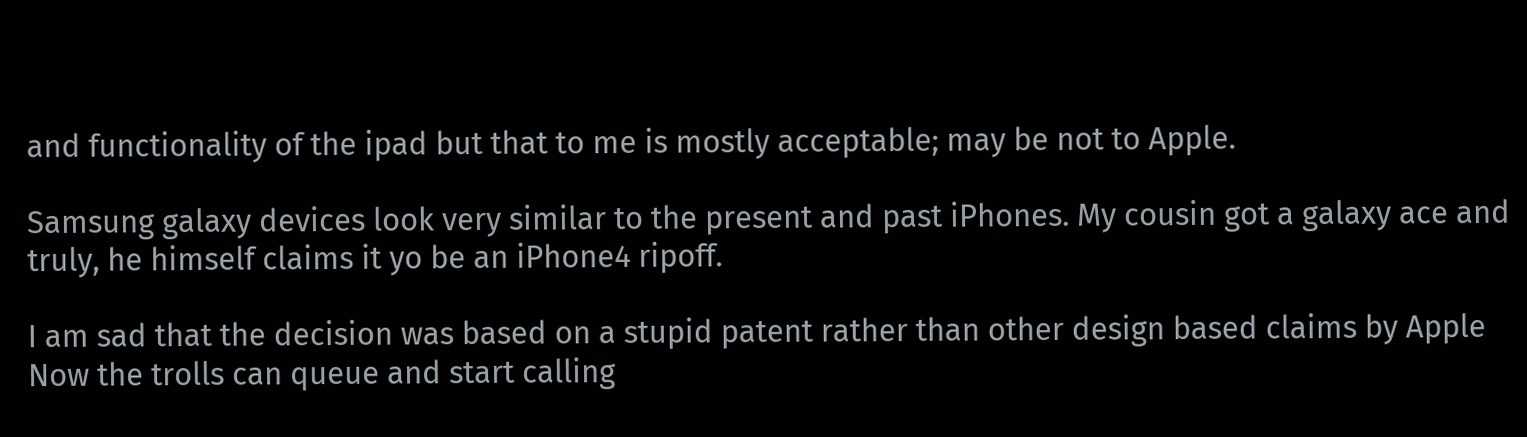and functionality of the ipad but that to me is mostly acceptable; may be not to Apple.

Samsung galaxy devices look very similar to the present and past iPhones. My cousin got a galaxy ace and truly, he himself claims it yo be an iPhone4 ripoff.

I am sad that the decision was based on a stupid patent rather than other design based claims by Apple
Now the trolls can queue and start calling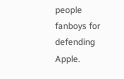people fanboys for defending Apple.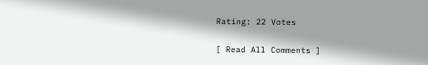Rating: 22 Votes

[ Read All Comments ]